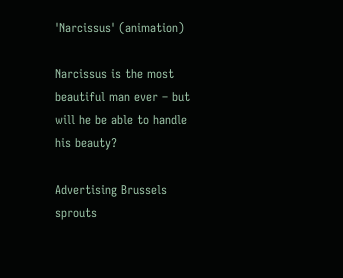'Narcissus' (animation)

Narcissus is the most beautiful man ever – but will he be able to handle his beauty?

Advertising Brussels sprouts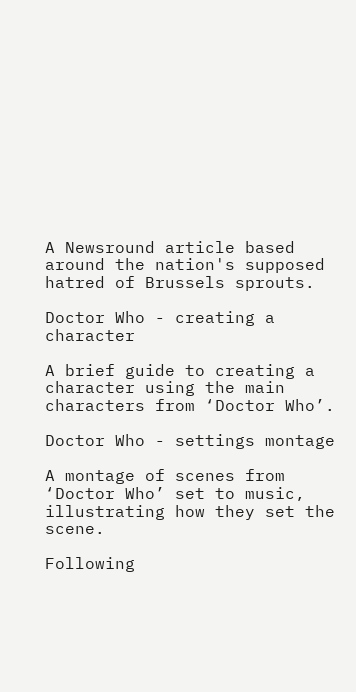A Newsround article based around the nation's supposed hatred of Brussels sprouts.

Doctor Who - creating a character

A brief guide to creating a character using the main characters from ‘Doctor Who’.

Doctor Who - settings montage

A montage of scenes from ‘Doctor Who’ set to music, illustrating how they set the scene.

Following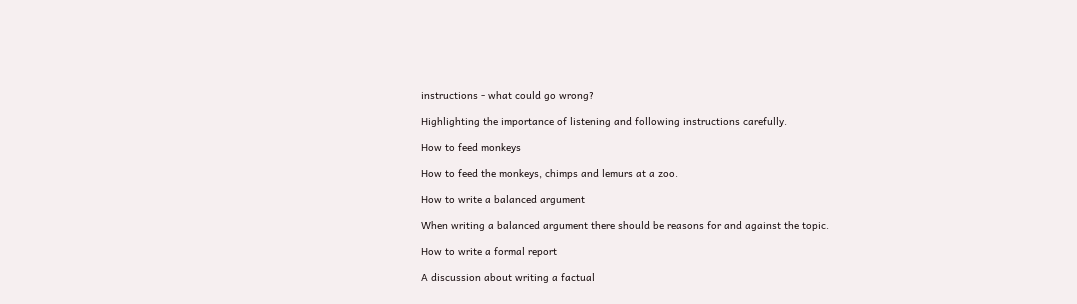instructions - what could go wrong?

Highlighting the importance of listening and following instructions carefully.

How to feed monkeys

How to feed the monkeys, chimps and lemurs at a zoo.

How to write a balanced argument

When writing a balanced argument there should be reasons for and against the topic.

How to write a formal report

A discussion about writing a factual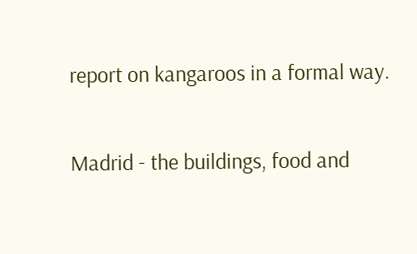report on kangaroos in a formal way.

Madrid - the buildings, food and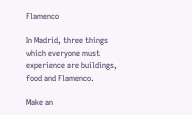Flamenco

In Madrid, three things which everyone must experience are buildings, food and Flamenco.

Make an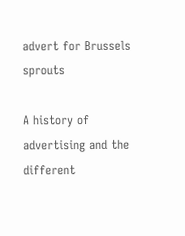advert for Brussels sprouts

A history of advertising and the different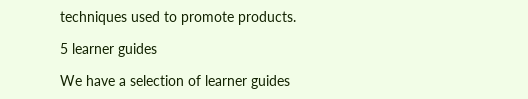techniques used to promote products.

5 learner guides

We have a selection of learner guides